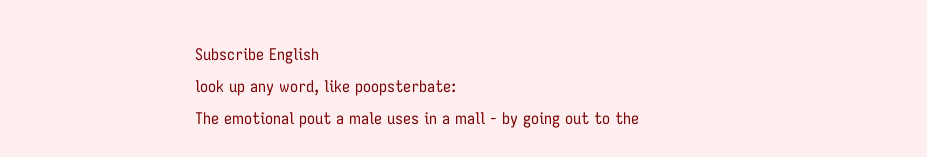Subscribe English
look up any word, like poopsterbate:
The emotional pout a male uses in a mall - by going out to the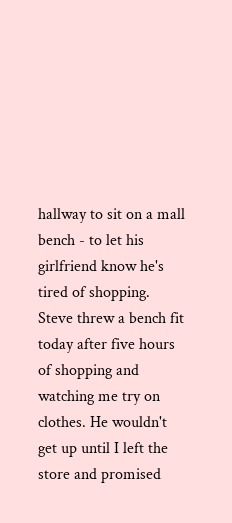hallway to sit on a mall bench - to let his girlfriend know he's tired of shopping.
Steve threw a bench fit today after five hours of shopping and watching me try on clothes. He wouldn't get up until I left the store and promised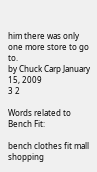him there was only one more store to go to.
by Chuck Carp January 15, 2009
3 2

Words related to Bench Fit:

bench clothes fit mall shopping